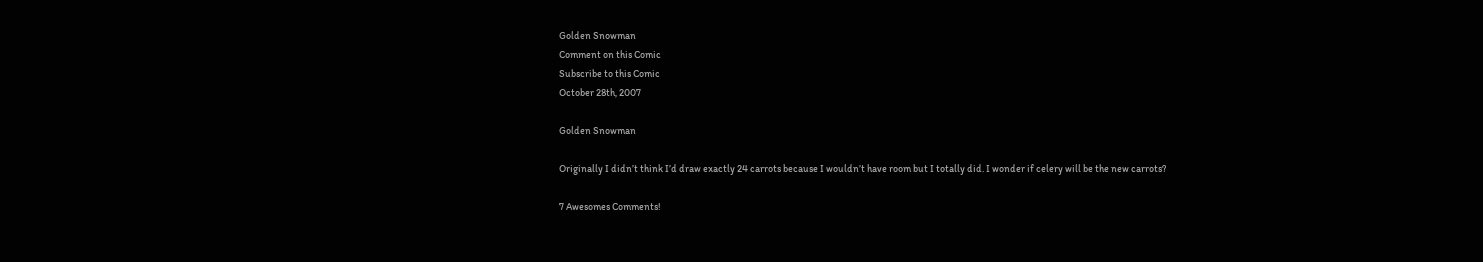Golden Snowman
Comment on this Comic
Subscribe to this Comic
October 28th, 2007

Golden Snowman

Originally I didn’t think I’d draw exactly 24 carrots because I wouldn’t have room but I totally did. I wonder if celery will be the new carrots?

7 Awesomes Comments!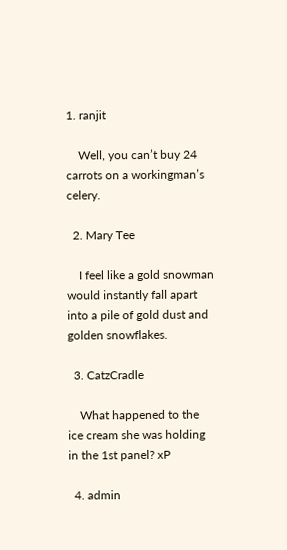1. ranjit

    Well, you can’t buy 24 carrots on a workingman’s celery.

  2. Mary Tee

    I feel like a gold snowman would instantly fall apart into a pile of gold dust and golden snowflakes.

  3. CatzCradle

    What happened to the ice cream she was holding in the 1st panel? xP

  4. admin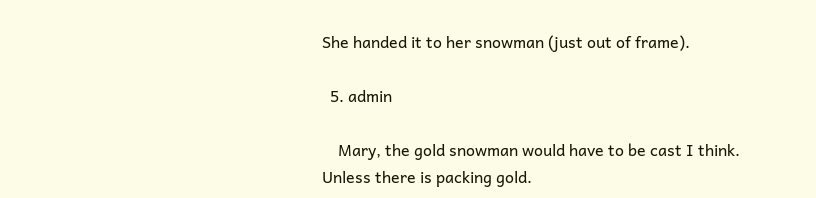She handed it to her snowman (just out of frame).

  5. admin

    Mary, the gold snowman would have to be cast I think. Unless there is packing gold.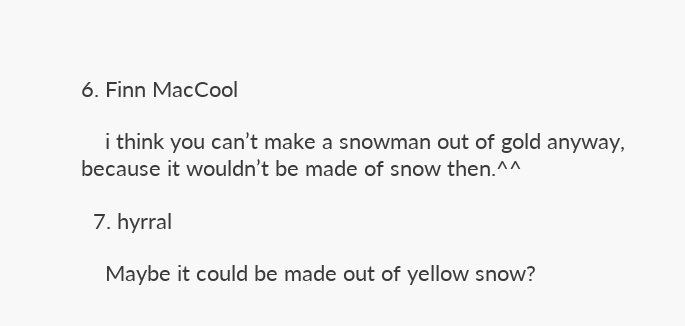6. Finn MacCool

    i think you can’t make a snowman out of gold anyway, because it wouldn’t be made of snow then.^^

  7. hyrral

    Maybe it could be made out of yellow snow?